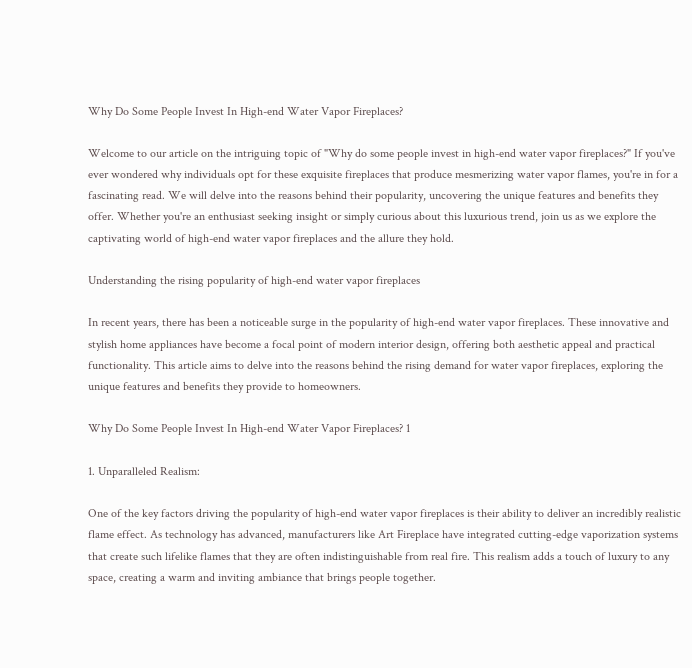Why Do Some People Invest In High-end Water Vapor Fireplaces?

Welcome to our article on the intriguing topic of "Why do some people invest in high-end water vapor fireplaces?" If you've ever wondered why individuals opt for these exquisite fireplaces that produce mesmerizing water vapor flames, you're in for a fascinating read. We will delve into the reasons behind their popularity, uncovering the unique features and benefits they offer. Whether you're an enthusiast seeking insight or simply curious about this luxurious trend, join us as we explore the captivating world of high-end water vapor fireplaces and the allure they hold.

Understanding the rising popularity of high-end water vapor fireplaces

In recent years, there has been a noticeable surge in the popularity of high-end water vapor fireplaces. These innovative and stylish home appliances have become a focal point of modern interior design, offering both aesthetic appeal and practical functionality. This article aims to delve into the reasons behind the rising demand for water vapor fireplaces, exploring the unique features and benefits they provide to homeowners.

Why Do Some People Invest In High-end Water Vapor Fireplaces? 1

1. Unparalleled Realism:

One of the key factors driving the popularity of high-end water vapor fireplaces is their ability to deliver an incredibly realistic flame effect. As technology has advanced, manufacturers like Art Fireplace have integrated cutting-edge vaporization systems that create such lifelike flames that they are often indistinguishable from real fire. This realism adds a touch of luxury to any space, creating a warm and inviting ambiance that brings people together.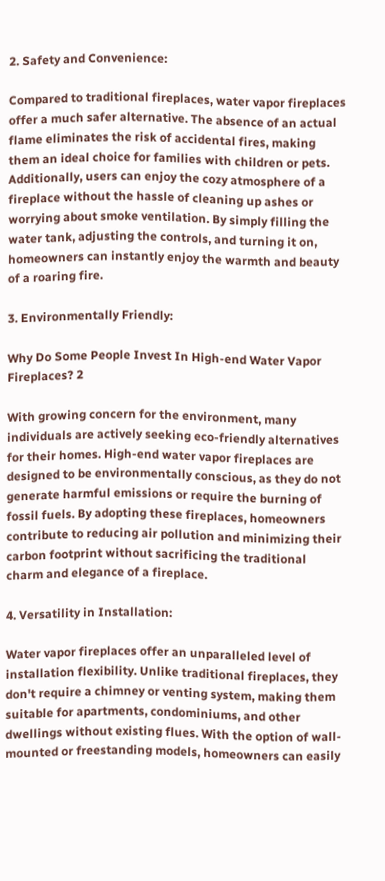2. Safety and Convenience:

Compared to traditional fireplaces, water vapor fireplaces offer a much safer alternative. The absence of an actual flame eliminates the risk of accidental fires, making them an ideal choice for families with children or pets. Additionally, users can enjoy the cozy atmosphere of a fireplace without the hassle of cleaning up ashes or worrying about smoke ventilation. By simply filling the water tank, adjusting the controls, and turning it on, homeowners can instantly enjoy the warmth and beauty of a roaring fire.

3. Environmentally Friendly:

Why Do Some People Invest In High-end Water Vapor Fireplaces? 2

With growing concern for the environment, many individuals are actively seeking eco-friendly alternatives for their homes. High-end water vapor fireplaces are designed to be environmentally conscious, as they do not generate harmful emissions or require the burning of fossil fuels. By adopting these fireplaces, homeowners contribute to reducing air pollution and minimizing their carbon footprint without sacrificing the traditional charm and elegance of a fireplace.

4. Versatility in Installation:

Water vapor fireplaces offer an unparalleled level of installation flexibility. Unlike traditional fireplaces, they don't require a chimney or venting system, making them suitable for apartments, condominiums, and other dwellings without existing flues. With the option of wall-mounted or freestanding models, homeowners can easily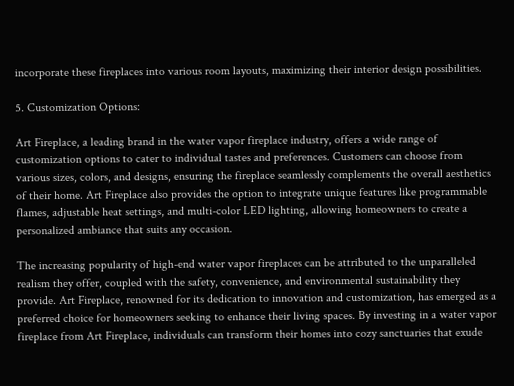incorporate these fireplaces into various room layouts, maximizing their interior design possibilities.

5. Customization Options:

Art Fireplace, a leading brand in the water vapor fireplace industry, offers a wide range of customization options to cater to individual tastes and preferences. Customers can choose from various sizes, colors, and designs, ensuring the fireplace seamlessly complements the overall aesthetics of their home. Art Fireplace also provides the option to integrate unique features like programmable flames, adjustable heat settings, and multi-color LED lighting, allowing homeowners to create a personalized ambiance that suits any occasion.

The increasing popularity of high-end water vapor fireplaces can be attributed to the unparalleled realism they offer, coupled with the safety, convenience, and environmental sustainability they provide. Art Fireplace, renowned for its dedication to innovation and customization, has emerged as a preferred choice for homeowners seeking to enhance their living spaces. By investing in a water vapor fireplace from Art Fireplace, individuals can transform their homes into cozy sanctuaries that exude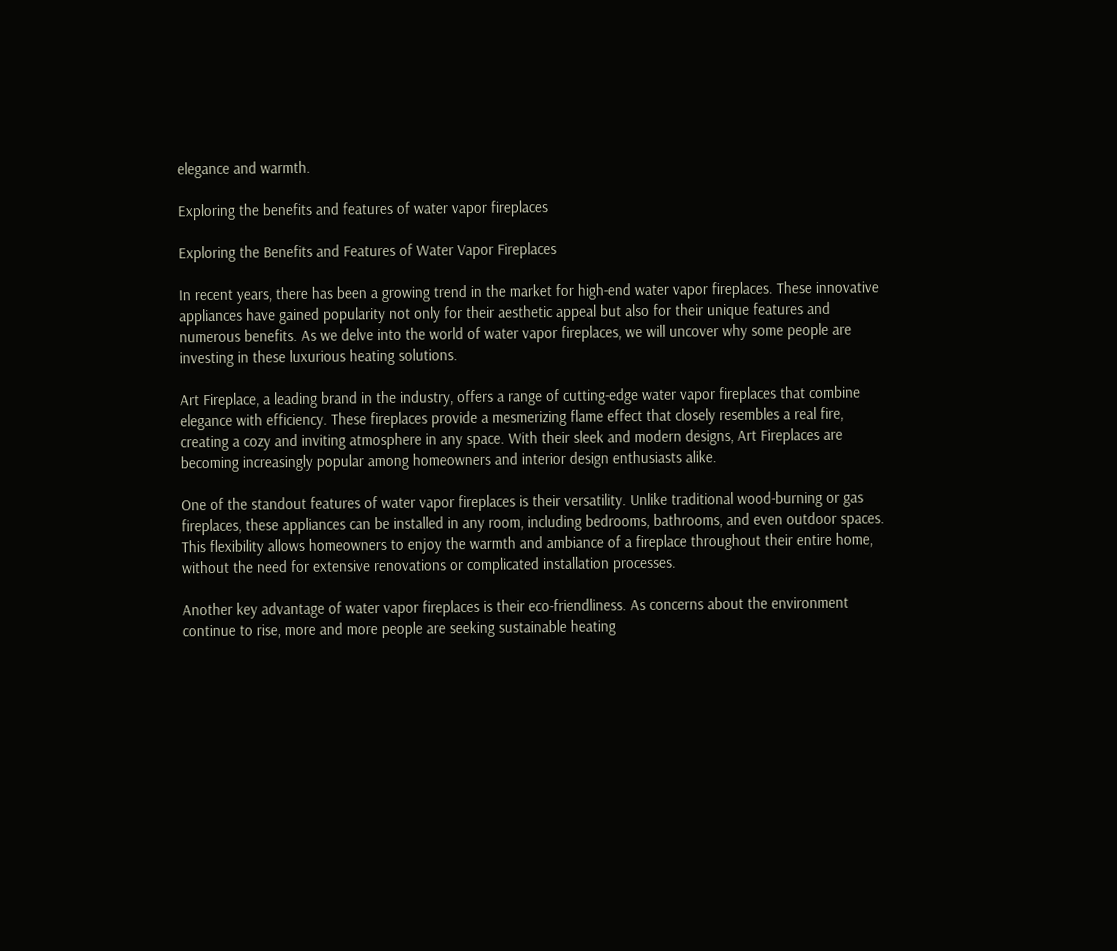elegance and warmth.

Exploring the benefits and features of water vapor fireplaces

Exploring the Benefits and Features of Water Vapor Fireplaces

In recent years, there has been a growing trend in the market for high-end water vapor fireplaces. These innovative appliances have gained popularity not only for their aesthetic appeal but also for their unique features and numerous benefits. As we delve into the world of water vapor fireplaces, we will uncover why some people are investing in these luxurious heating solutions.

Art Fireplace, a leading brand in the industry, offers a range of cutting-edge water vapor fireplaces that combine elegance with efficiency. These fireplaces provide a mesmerizing flame effect that closely resembles a real fire, creating a cozy and inviting atmosphere in any space. With their sleek and modern designs, Art Fireplaces are becoming increasingly popular among homeowners and interior design enthusiasts alike.

One of the standout features of water vapor fireplaces is their versatility. Unlike traditional wood-burning or gas fireplaces, these appliances can be installed in any room, including bedrooms, bathrooms, and even outdoor spaces. This flexibility allows homeowners to enjoy the warmth and ambiance of a fireplace throughout their entire home, without the need for extensive renovations or complicated installation processes.

Another key advantage of water vapor fireplaces is their eco-friendliness. As concerns about the environment continue to rise, more and more people are seeking sustainable heating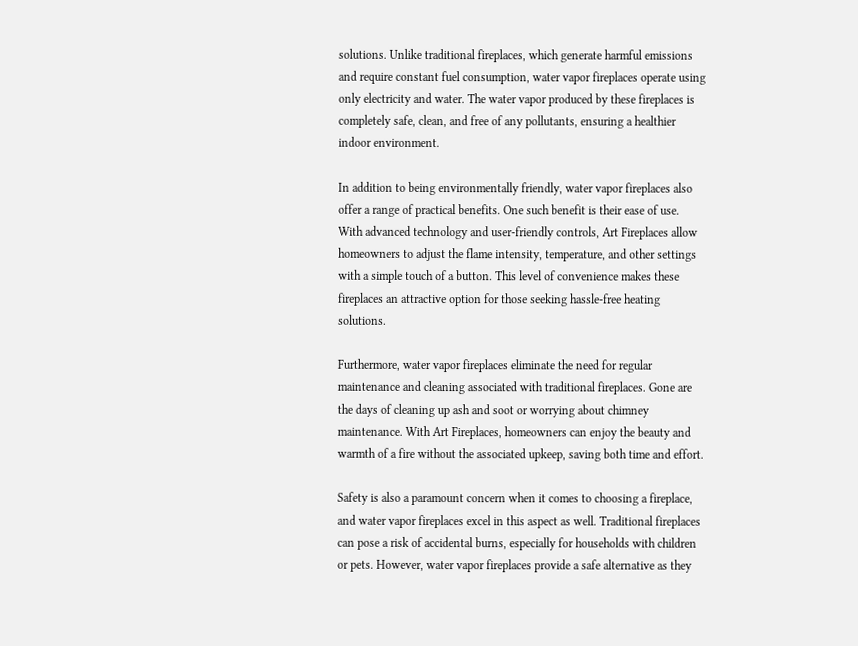solutions. Unlike traditional fireplaces, which generate harmful emissions and require constant fuel consumption, water vapor fireplaces operate using only electricity and water. The water vapor produced by these fireplaces is completely safe, clean, and free of any pollutants, ensuring a healthier indoor environment.

In addition to being environmentally friendly, water vapor fireplaces also offer a range of practical benefits. One such benefit is their ease of use. With advanced technology and user-friendly controls, Art Fireplaces allow homeowners to adjust the flame intensity, temperature, and other settings with a simple touch of a button. This level of convenience makes these fireplaces an attractive option for those seeking hassle-free heating solutions.

Furthermore, water vapor fireplaces eliminate the need for regular maintenance and cleaning associated with traditional fireplaces. Gone are the days of cleaning up ash and soot or worrying about chimney maintenance. With Art Fireplaces, homeowners can enjoy the beauty and warmth of a fire without the associated upkeep, saving both time and effort.

Safety is also a paramount concern when it comes to choosing a fireplace, and water vapor fireplaces excel in this aspect as well. Traditional fireplaces can pose a risk of accidental burns, especially for households with children or pets. However, water vapor fireplaces provide a safe alternative as they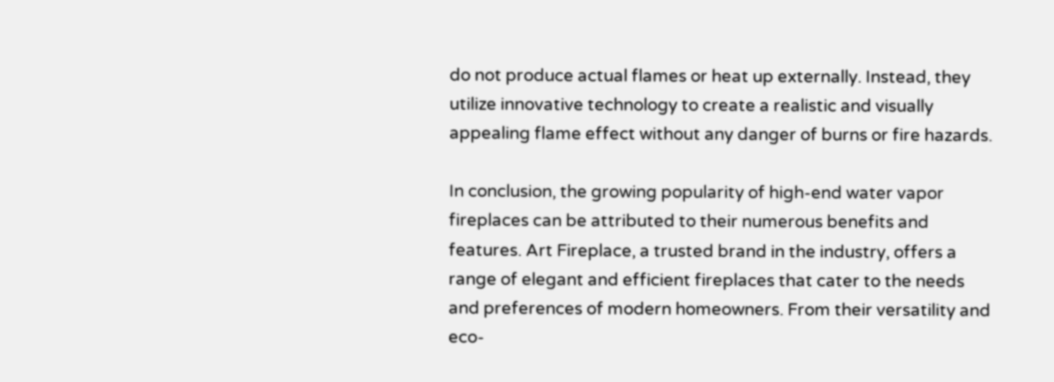do not produce actual flames or heat up externally. Instead, they utilize innovative technology to create a realistic and visually appealing flame effect without any danger of burns or fire hazards.

In conclusion, the growing popularity of high-end water vapor fireplaces can be attributed to their numerous benefits and features. Art Fireplace, a trusted brand in the industry, offers a range of elegant and efficient fireplaces that cater to the needs and preferences of modern homeowners. From their versatility and eco-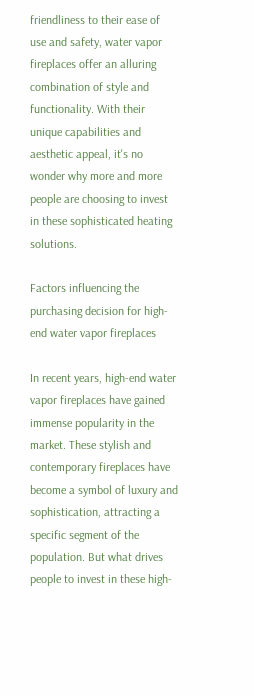friendliness to their ease of use and safety, water vapor fireplaces offer an alluring combination of style and functionality. With their unique capabilities and aesthetic appeal, it's no wonder why more and more people are choosing to invest in these sophisticated heating solutions.

Factors influencing the purchasing decision for high-end water vapor fireplaces

In recent years, high-end water vapor fireplaces have gained immense popularity in the market. These stylish and contemporary fireplaces have become a symbol of luxury and sophistication, attracting a specific segment of the population. But what drives people to invest in these high-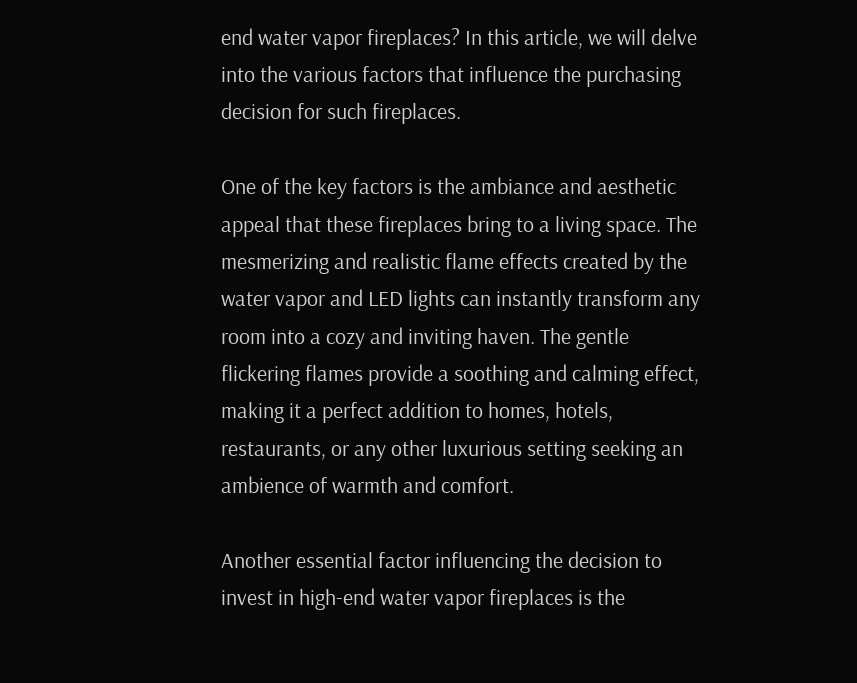end water vapor fireplaces? In this article, we will delve into the various factors that influence the purchasing decision for such fireplaces.

One of the key factors is the ambiance and aesthetic appeal that these fireplaces bring to a living space. The mesmerizing and realistic flame effects created by the water vapor and LED lights can instantly transform any room into a cozy and inviting haven. The gentle flickering flames provide a soothing and calming effect, making it a perfect addition to homes, hotels, restaurants, or any other luxurious setting seeking an ambience of warmth and comfort.

Another essential factor influencing the decision to invest in high-end water vapor fireplaces is the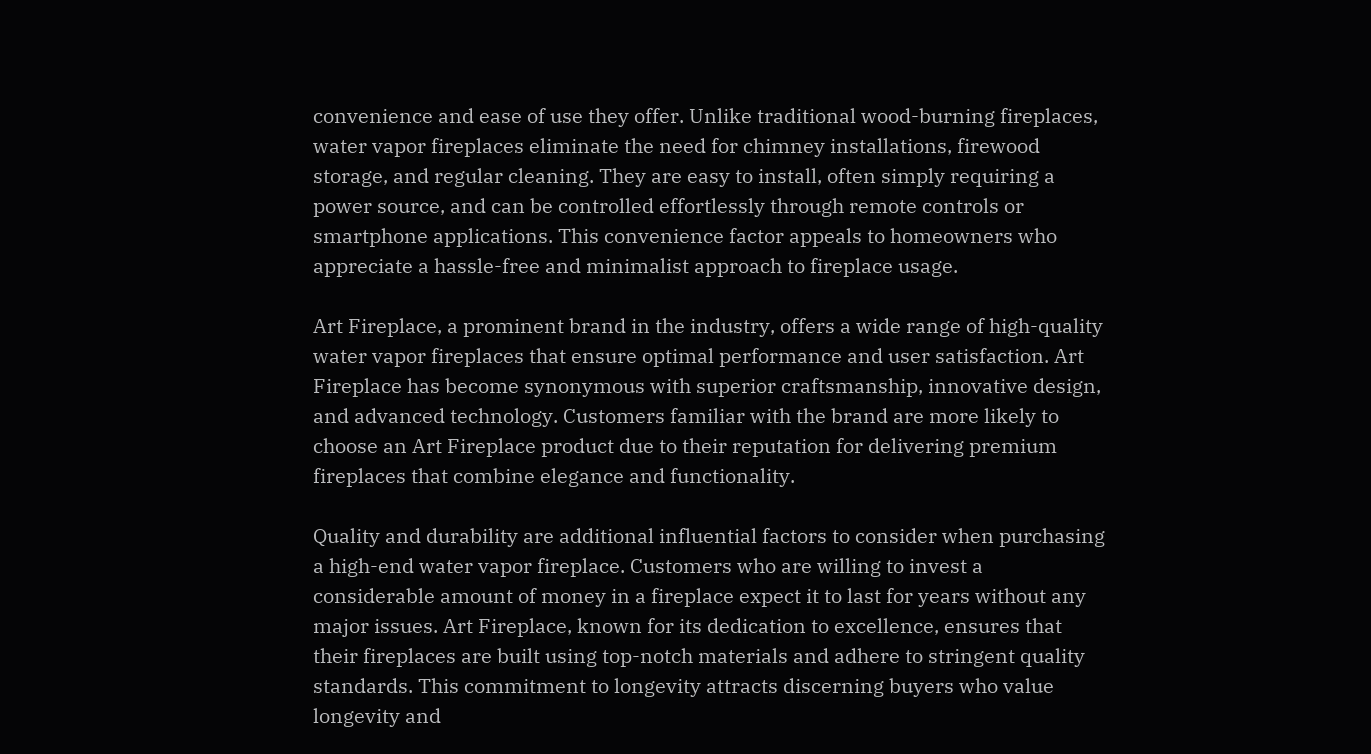convenience and ease of use they offer. Unlike traditional wood-burning fireplaces, water vapor fireplaces eliminate the need for chimney installations, firewood storage, and regular cleaning. They are easy to install, often simply requiring a power source, and can be controlled effortlessly through remote controls or smartphone applications. This convenience factor appeals to homeowners who appreciate a hassle-free and minimalist approach to fireplace usage.

Art Fireplace, a prominent brand in the industry, offers a wide range of high-quality water vapor fireplaces that ensure optimal performance and user satisfaction. Art Fireplace has become synonymous with superior craftsmanship, innovative design, and advanced technology. Customers familiar with the brand are more likely to choose an Art Fireplace product due to their reputation for delivering premium fireplaces that combine elegance and functionality.

Quality and durability are additional influential factors to consider when purchasing a high-end water vapor fireplace. Customers who are willing to invest a considerable amount of money in a fireplace expect it to last for years without any major issues. Art Fireplace, known for its dedication to excellence, ensures that their fireplaces are built using top-notch materials and adhere to stringent quality standards. This commitment to longevity attracts discerning buyers who value longevity and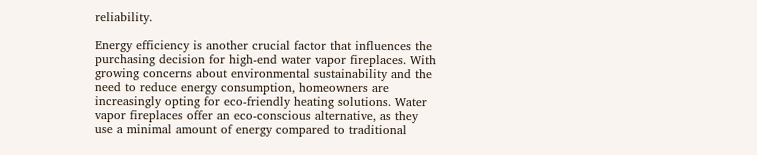reliability.

Energy efficiency is another crucial factor that influences the purchasing decision for high-end water vapor fireplaces. With growing concerns about environmental sustainability and the need to reduce energy consumption, homeowners are increasingly opting for eco-friendly heating solutions. Water vapor fireplaces offer an eco-conscious alternative, as they use a minimal amount of energy compared to traditional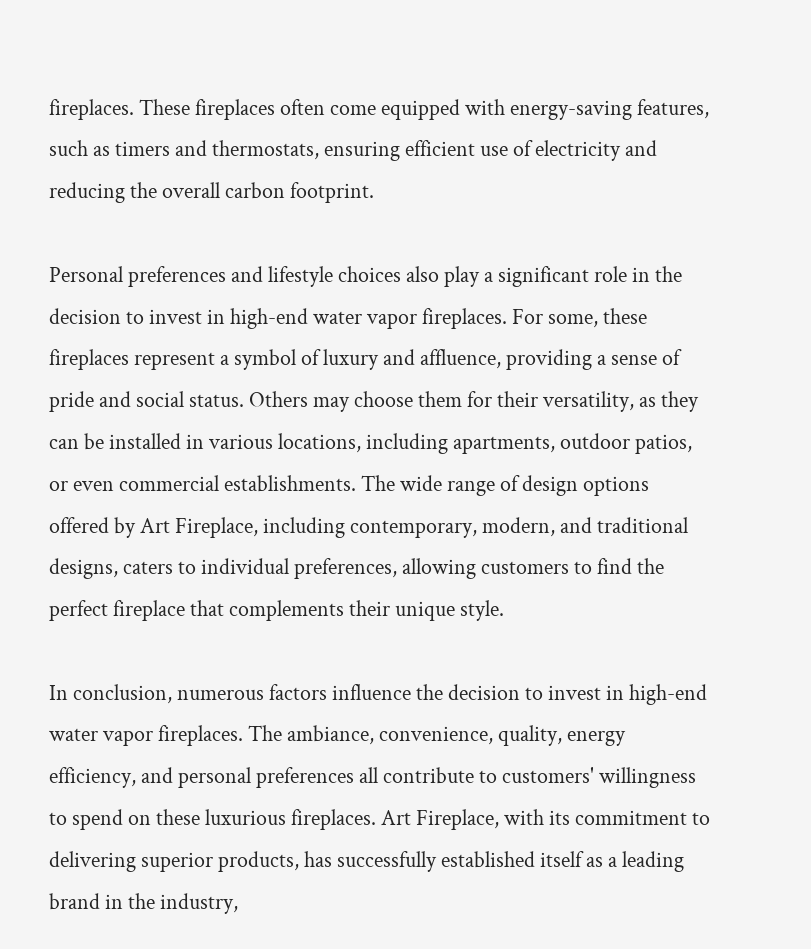fireplaces. These fireplaces often come equipped with energy-saving features, such as timers and thermostats, ensuring efficient use of electricity and reducing the overall carbon footprint.

Personal preferences and lifestyle choices also play a significant role in the decision to invest in high-end water vapor fireplaces. For some, these fireplaces represent a symbol of luxury and affluence, providing a sense of pride and social status. Others may choose them for their versatility, as they can be installed in various locations, including apartments, outdoor patios, or even commercial establishments. The wide range of design options offered by Art Fireplace, including contemporary, modern, and traditional designs, caters to individual preferences, allowing customers to find the perfect fireplace that complements their unique style.

In conclusion, numerous factors influence the decision to invest in high-end water vapor fireplaces. The ambiance, convenience, quality, energy efficiency, and personal preferences all contribute to customers' willingness to spend on these luxurious fireplaces. Art Fireplace, with its commitment to delivering superior products, has successfully established itself as a leading brand in the industry,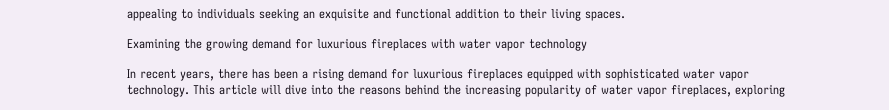appealing to individuals seeking an exquisite and functional addition to their living spaces.

Examining the growing demand for luxurious fireplaces with water vapor technology

In recent years, there has been a rising demand for luxurious fireplaces equipped with sophisticated water vapor technology. This article will dive into the reasons behind the increasing popularity of water vapor fireplaces, exploring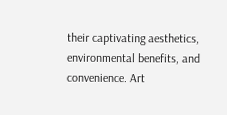their captivating aesthetics, environmental benefits, and convenience. Art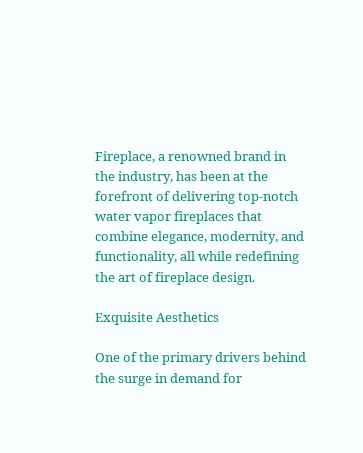Fireplace, a renowned brand in the industry, has been at the forefront of delivering top-notch water vapor fireplaces that combine elegance, modernity, and functionality, all while redefining the art of fireplace design.

Exquisite Aesthetics

One of the primary drivers behind the surge in demand for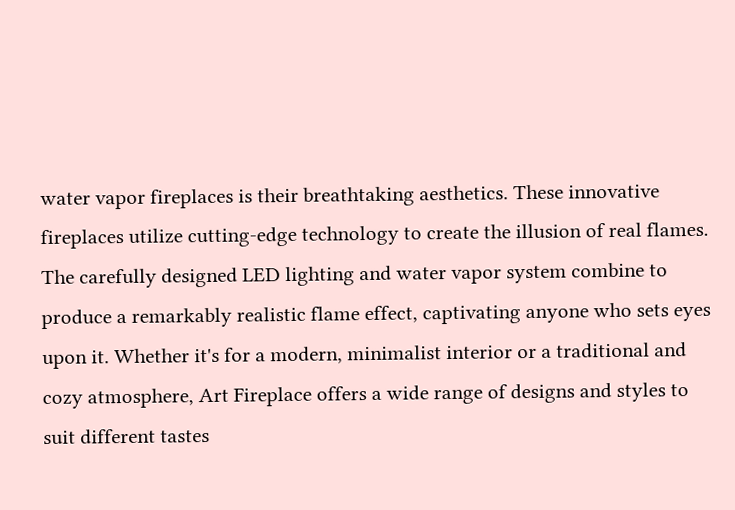water vapor fireplaces is their breathtaking aesthetics. These innovative fireplaces utilize cutting-edge technology to create the illusion of real flames. The carefully designed LED lighting and water vapor system combine to produce a remarkably realistic flame effect, captivating anyone who sets eyes upon it. Whether it's for a modern, minimalist interior or a traditional and cozy atmosphere, Art Fireplace offers a wide range of designs and styles to suit different tastes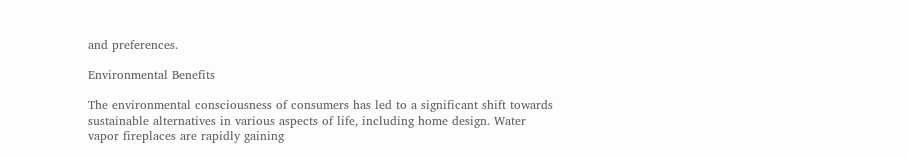and preferences.

Environmental Benefits

The environmental consciousness of consumers has led to a significant shift towards sustainable alternatives in various aspects of life, including home design. Water vapor fireplaces are rapidly gaining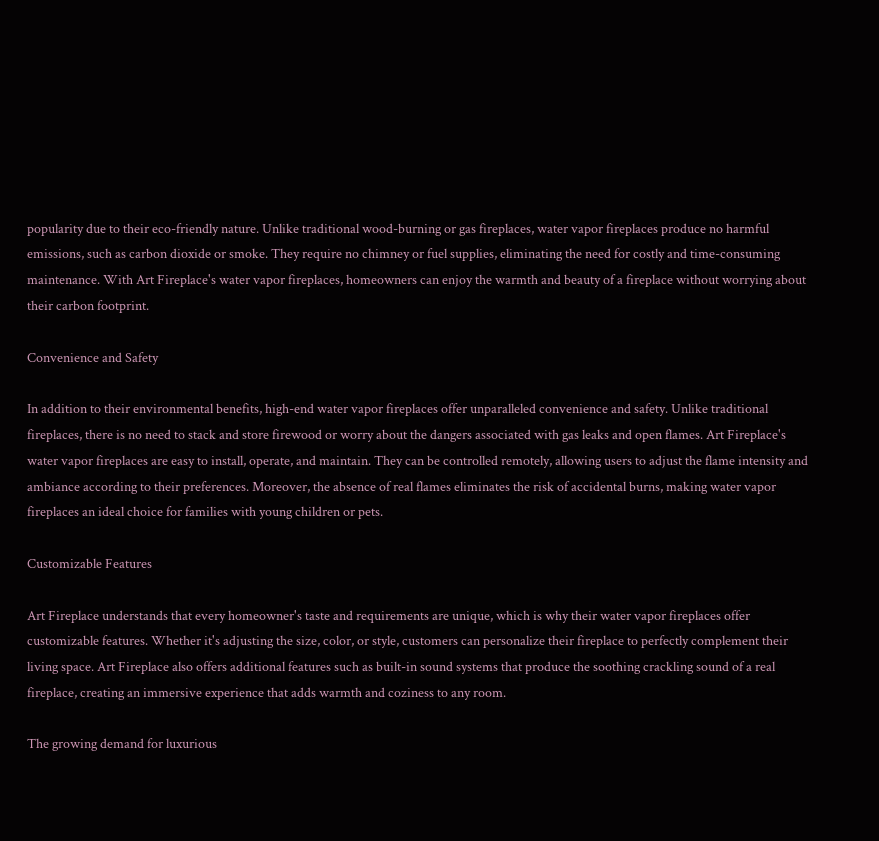popularity due to their eco-friendly nature. Unlike traditional wood-burning or gas fireplaces, water vapor fireplaces produce no harmful emissions, such as carbon dioxide or smoke. They require no chimney or fuel supplies, eliminating the need for costly and time-consuming maintenance. With Art Fireplace's water vapor fireplaces, homeowners can enjoy the warmth and beauty of a fireplace without worrying about their carbon footprint.

Convenience and Safety

In addition to their environmental benefits, high-end water vapor fireplaces offer unparalleled convenience and safety. Unlike traditional fireplaces, there is no need to stack and store firewood or worry about the dangers associated with gas leaks and open flames. Art Fireplace's water vapor fireplaces are easy to install, operate, and maintain. They can be controlled remotely, allowing users to adjust the flame intensity and ambiance according to their preferences. Moreover, the absence of real flames eliminates the risk of accidental burns, making water vapor fireplaces an ideal choice for families with young children or pets.

Customizable Features

Art Fireplace understands that every homeowner's taste and requirements are unique, which is why their water vapor fireplaces offer customizable features. Whether it's adjusting the size, color, or style, customers can personalize their fireplace to perfectly complement their living space. Art Fireplace also offers additional features such as built-in sound systems that produce the soothing crackling sound of a real fireplace, creating an immersive experience that adds warmth and coziness to any room.

The growing demand for luxurious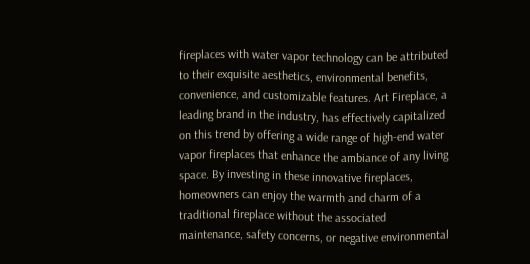fireplaces with water vapor technology can be attributed to their exquisite aesthetics, environmental benefits, convenience, and customizable features. Art Fireplace, a leading brand in the industry, has effectively capitalized on this trend by offering a wide range of high-end water vapor fireplaces that enhance the ambiance of any living space. By investing in these innovative fireplaces, homeowners can enjoy the warmth and charm of a traditional fireplace without the associated maintenance, safety concerns, or negative environmental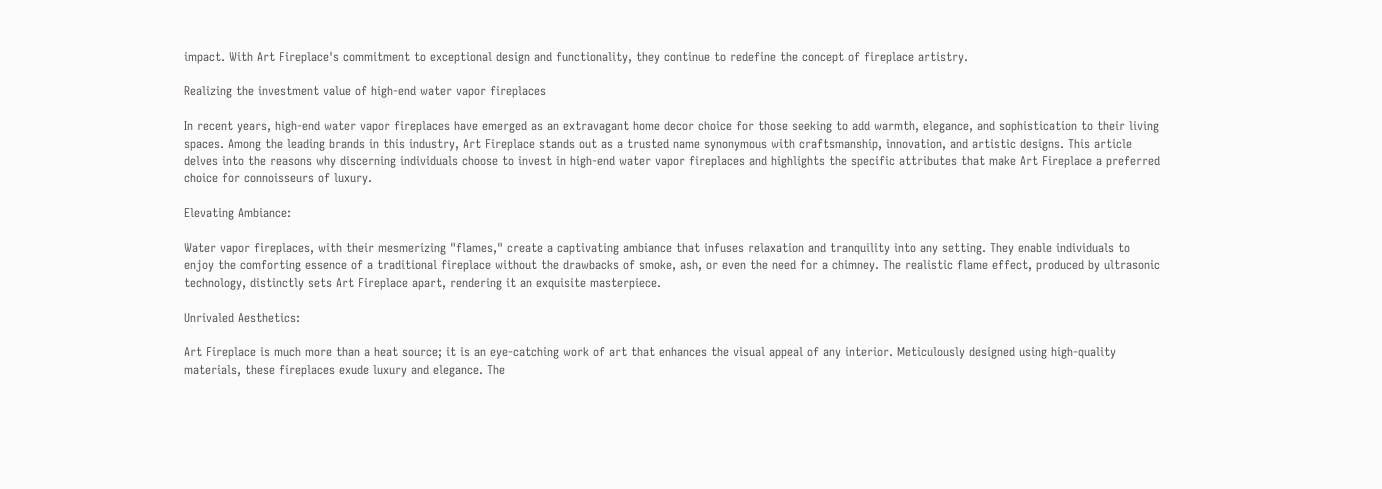impact. With Art Fireplace's commitment to exceptional design and functionality, they continue to redefine the concept of fireplace artistry.

Realizing the investment value of high-end water vapor fireplaces

In recent years, high-end water vapor fireplaces have emerged as an extravagant home decor choice for those seeking to add warmth, elegance, and sophistication to their living spaces. Among the leading brands in this industry, Art Fireplace stands out as a trusted name synonymous with craftsmanship, innovation, and artistic designs. This article delves into the reasons why discerning individuals choose to invest in high-end water vapor fireplaces and highlights the specific attributes that make Art Fireplace a preferred choice for connoisseurs of luxury.

Elevating Ambiance:

Water vapor fireplaces, with their mesmerizing "flames," create a captivating ambiance that infuses relaxation and tranquility into any setting. They enable individuals to enjoy the comforting essence of a traditional fireplace without the drawbacks of smoke, ash, or even the need for a chimney. The realistic flame effect, produced by ultrasonic technology, distinctly sets Art Fireplace apart, rendering it an exquisite masterpiece.

Unrivaled Aesthetics:

Art Fireplace is much more than a heat source; it is an eye-catching work of art that enhances the visual appeal of any interior. Meticulously designed using high-quality materials, these fireplaces exude luxury and elegance. The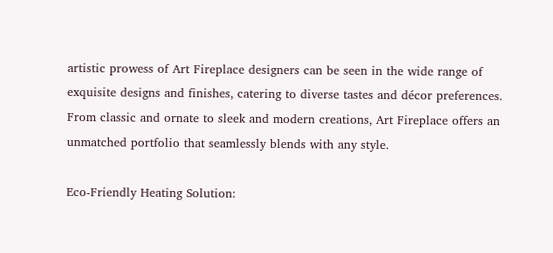artistic prowess of Art Fireplace designers can be seen in the wide range of exquisite designs and finishes, catering to diverse tastes and décor preferences. From classic and ornate to sleek and modern creations, Art Fireplace offers an unmatched portfolio that seamlessly blends with any style.

Eco-Friendly Heating Solution: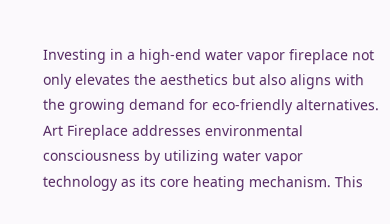Investing in a high-end water vapor fireplace not only elevates the aesthetics but also aligns with the growing demand for eco-friendly alternatives. Art Fireplace addresses environmental consciousness by utilizing water vapor technology as its core heating mechanism. This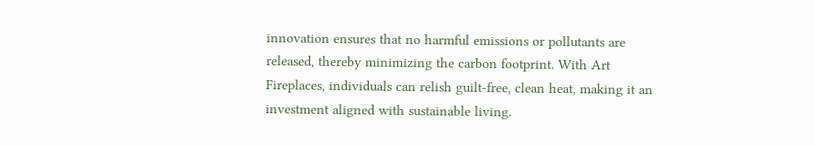innovation ensures that no harmful emissions or pollutants are released, thereby minimizing the carbon footprint. With Art Fireplaces, individuals can relish guilt-free, clean heat, making it an investment aligned with sustainable living.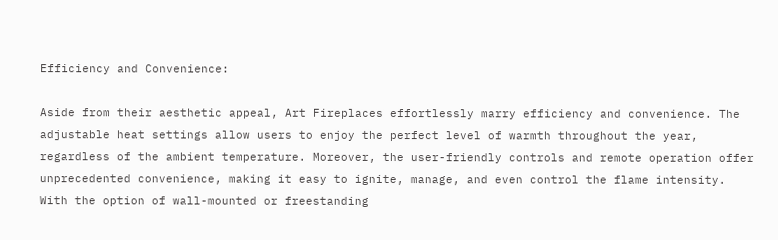Efficiency and Convenience:

Aside from their aesthetic appeal, Art Fireplaces effortlessly marry efficiency and convenience. The adjustable heat settings allow users to enjoy the perfect level of warmth throughout the year, regardless of the ambient temperature. Moreover, the user-friendly controls and remote operation offer unprecedented convenience, making it easy to ignite, manage, and even control the flame intensity. With the option of wall-mounted or freestanding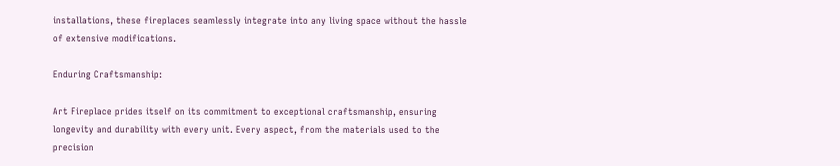installations, these fireplaces seamlessly integrate into any living space without the hassle of extensive modifications.

Enduring Craftsmanship:

Art Fireplace prides itself on its commitment to exceptional craftsmanship, ensuring longevity and durability with every unit. Every aspect, from the materials used to the precision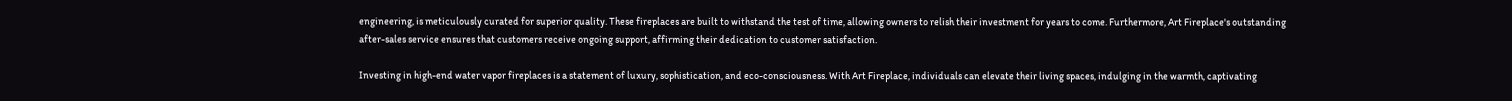engineering, is meticulously curated for superior quality. These fireplaces are built to withstand the test of time, allowing owners to relish their investment for years to come. Furthermore, Art Fireplace's outstanding after-sales service ensures that customers receive ongoing support, affirming their dedication to customer satisfaction.

Investing in high-end water vapor fireplaces is a statement of luxury, sophistication, and eco-consciousness. With Art Fireplace, individuals can elevate their living spaces, indulging in the warmth, captivating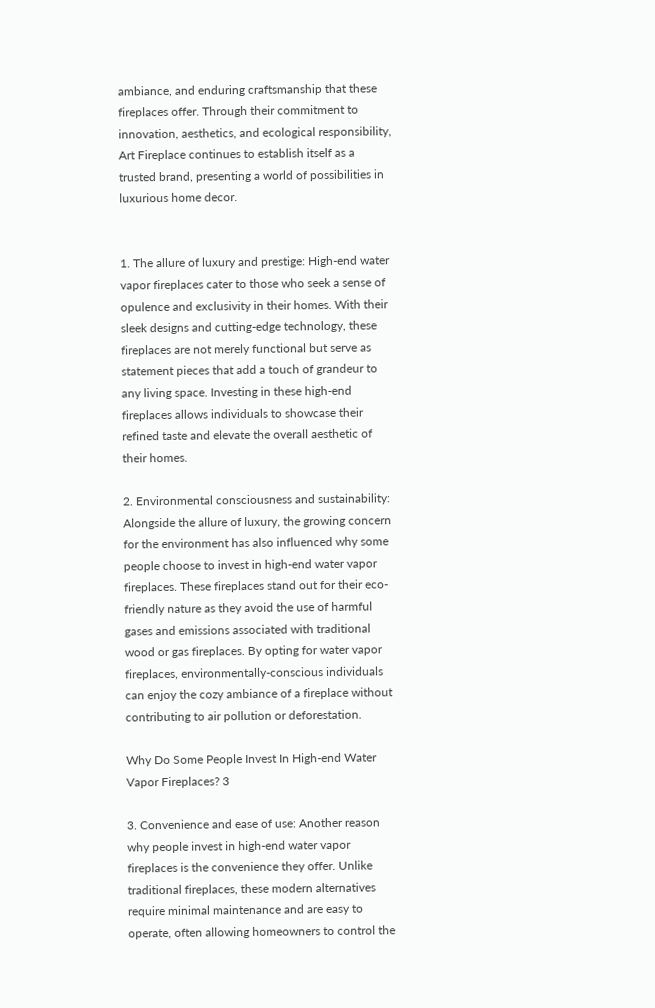ambiance, and enduring craftsmanship that these fireplaces offer. Through their commitment to innovation, aesthetics, and ecological responsibility, Art Fireplace continues to establish itself as a trusted brand, presenting a world of possibilities in luxurious home decor.


1. The allure of luxury and prestige: High-end water vapor fireplaces cater to those who seek a sense of opulence and exclusivity in their homes. With their sleek designs and cutting-edge technology, these fireplaces are not merely functional but serve as statement pieces that add a touch of grandeur to any living space. Investing in these high-end fireplaces allows individuals to showcase their refined taste and elevate the overall aesthetic of their homes.

2. Environmental consciousness and sustainability: Alongside the allure of luxury, the growing concern for the environment has also influenced why some people choose to invest in high-end water vapor fireplaces. These fireplaces stand out for their eco-friendly nature as they avoid the use of harmful gases and emissions associated with traditional wood or gas fireplaces. By opting for water vapor fireplaces, environmentally-conscious individuals can enjoy the cozy ambiance of a fireplace without contributing to air pollution or deforestation.

Why Do Some People Invest In High-end Water Vapor Fireplaces? 3

3. Convenience and ease of use: Another reason why people invest in high-end water vapor fireplaces is the convenience they offer. Unlike traditional fireplaces, these modern alternatives require minimal maintenance and are easy to operate, often allowing homeowners to control the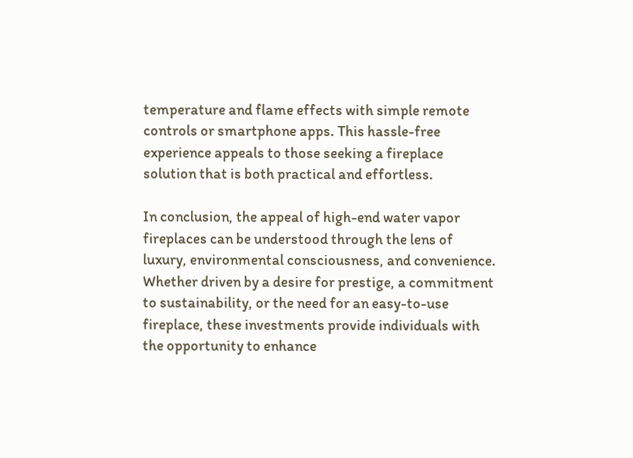temperature and flame effects with simple remote controls or smartphone apps. This hassle-free experience appeals to those seeking a fireplace solution that is both practical and effortless.

In conclusion, the appeal of high-end water vapor fireplaces can be understood through the lens of luxury, environmental consciousness, and convenience. Whether driven by a desire for prestige, a commitment to sustainability, or the need for an easy-to-use fireplace, these investments provide individuals with the opportunity to enhance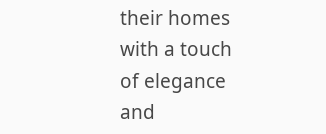their homes with a touch of elegance and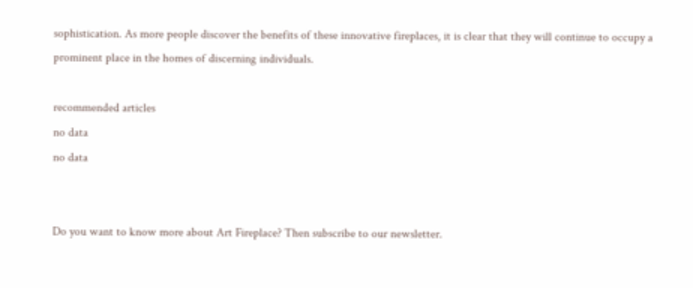sophistication. As more people discover the benefits of these innovative fireplaces, it is clear that they will continue to occupy a prominent place in the homes of discerning individuals.

recommended articles
no data
no data


Do you want to know more about Art Fireplace? Then subscribe to our newsletter.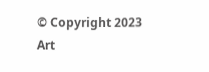© Copyright 2023 Art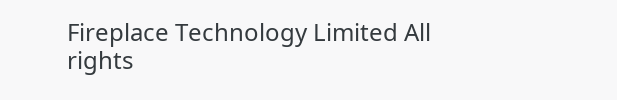Fireplace Technology Limited All rights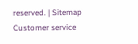reserved. | Sitemap
Customer service